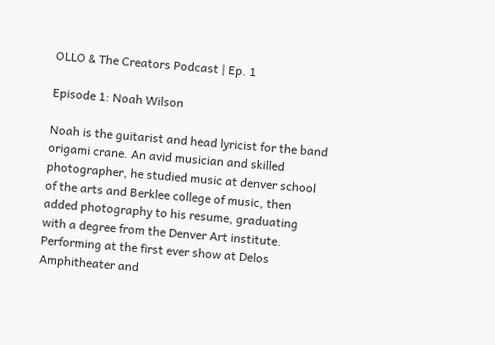OLLO & The Creators Podcast | Ep. 1

Episode 1: Noah Wilson

Noah is the guitarist and head lyricist for the band origami crane. An avid musician and skilled photographer, he studied music at denver school of the arts and Berklee college of music, then added photography to his resume, graduating with a degree from the Denver Art institute. Performing at the first ever show at Delos Amphitheater and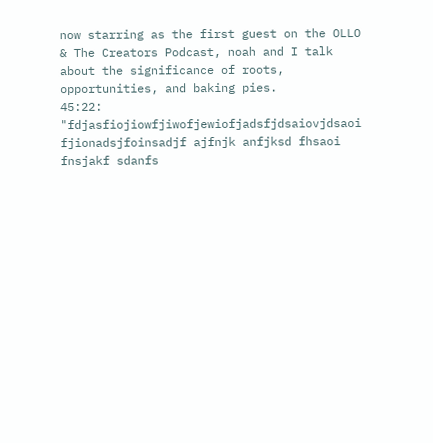now starring as the first guest on the OLLO & The Creators Podcast, noah and I talk about the significance of roots, opportunities, and baking pies.
45:22: "fdjasfiojiowfjiwofjewiofjadsfjdsaiovjdsaoi fjionadsjfoinsadjf ajfnjk anfjksd fhsaoi fnsjakf sdanfs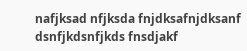nafjksad nfjksda fnjdksafnjdksanf dsnfjkdsnfjkds fnsdjakf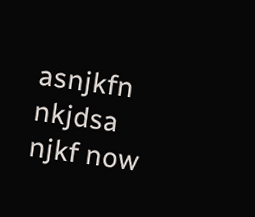asnjkfn nkjdsa njkf now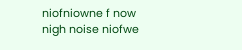niofniowne f now nigh noise niofwe